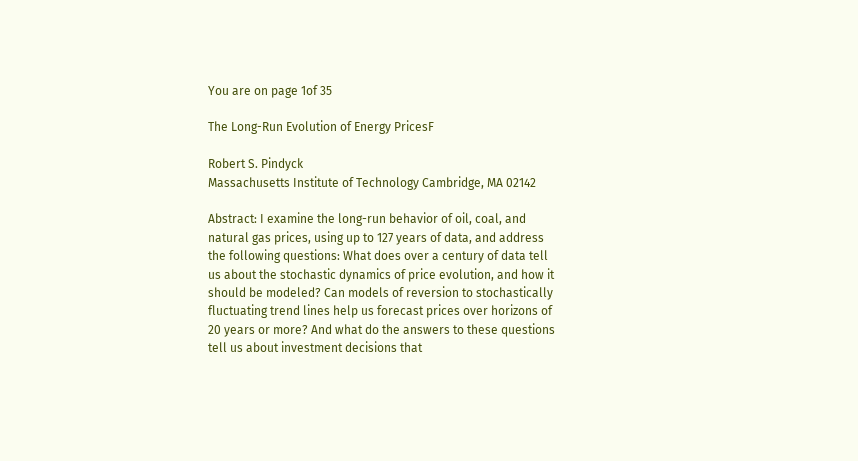You are on page 1of 35

The Long-Run Evolution of Energy PricesF

Robert S. Pindyck
Massachusetts Institute of Technology Cambridge, MA 02142

Abstract: I examine the long-run behavior of oil, coal, and natural gas prices, using up to 127 years of data, and address the following questions: What does over a century of data tell us about the stochastic dynamics of price evolution, and how it should be modeled? Can models of reversion to stochastically fluctuating trend lines help us forecast prices over horizons of 20 years or more? And what do the answers to these questions tell us about investment decisions that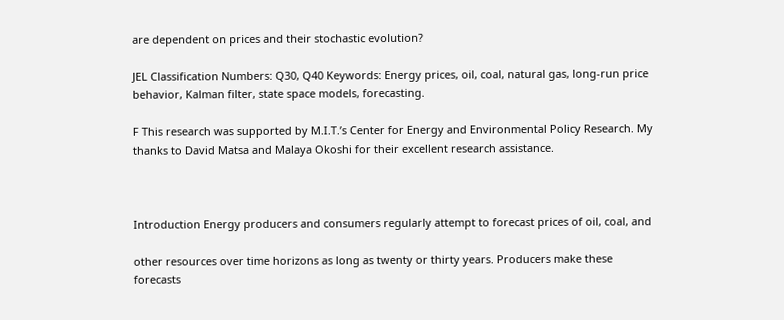are dependent on prices and their stochastic evolution?

JEL Classification Numbers: Q30, Q40 Keywords: Energy prices, oil, coal, natural gas, long-run price behavior, Kalman filter, state space models, forecasting.

F This research was supported by M.I.T.’s Center for Energy and Environmental Policy Research. My thanks to David Matsa and Malaya Okoshi for their excellent research assistance.



Introduction Energy producers and consumers regularly attempt to forecast prices of oil, coal, and

other resources over time horizons as long as twenty or thirty years. Producers make these forecasts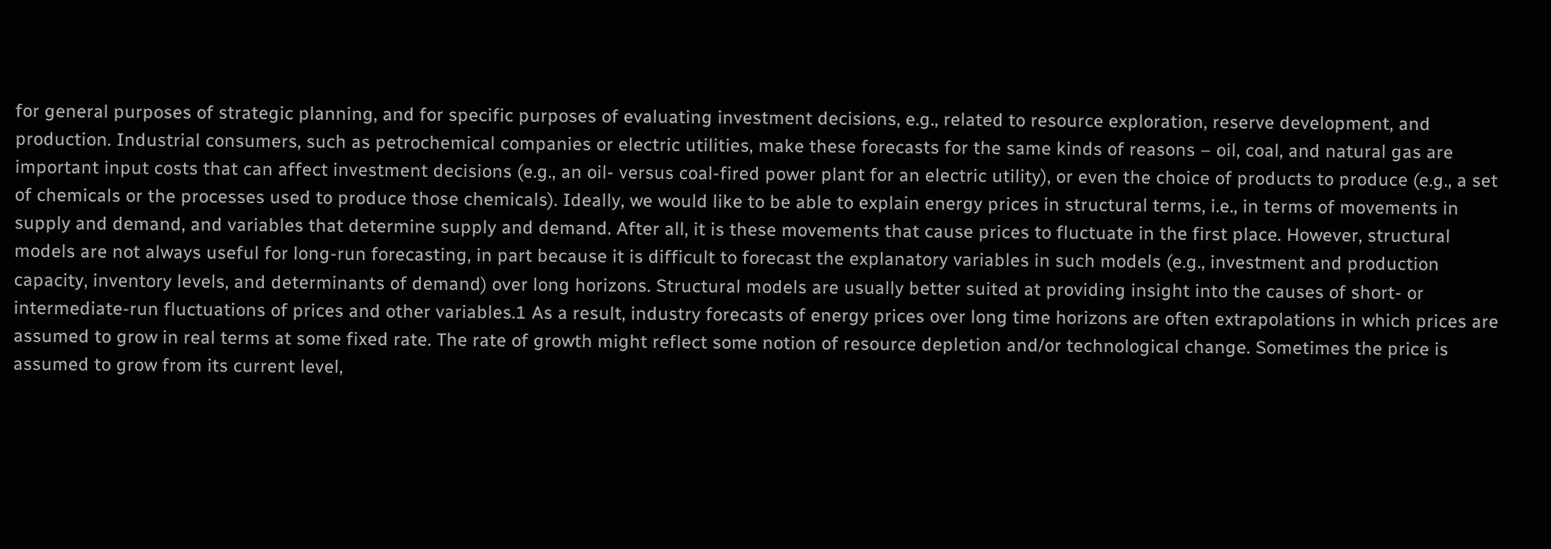for general purposes of strategic planning, and for specific purposes of evaluating investment decisions, e.g., related to resource exploration, reserve development, and production. Industrial consumers, such as petrochemical companies or electric utilities, make these forecasts for the same kinds of reasons – oil, coal, and natural gas are important input costs that can affect investment decisions (e.g., an oil- versus coal-fired power plant for an electric utility), or even the choice of products to produce (e.g., a set of chemicals or the processes used to produce those chemicals). Ideally, we would like to be able to explain energy prices in structural terms, i.e., in terms of movements in supply and demand, and variables that determine supply and demand. After all, it is these movements that cause prices to fluctuate in the first place. However, structural models are not always useful for long-run forecasting, in part because it is difficult to forecast the explanatory variables in such models (e.g., investment and production capacity, inventory levels, and determinants of demand) over long horizons. Structural models are usually better suited at providing insight into the causes of short- or intermediate-run fluctuations of prices and other variables.1 As a result, industry forecasts of energy prices over long time horizons are often extrapolations in which prices are assumed to grow in real terms at some fixed rate. The rate of growth might reflect some notion of resource depletion and/or technological change. Sometimes the price is assumed to grow from its current level,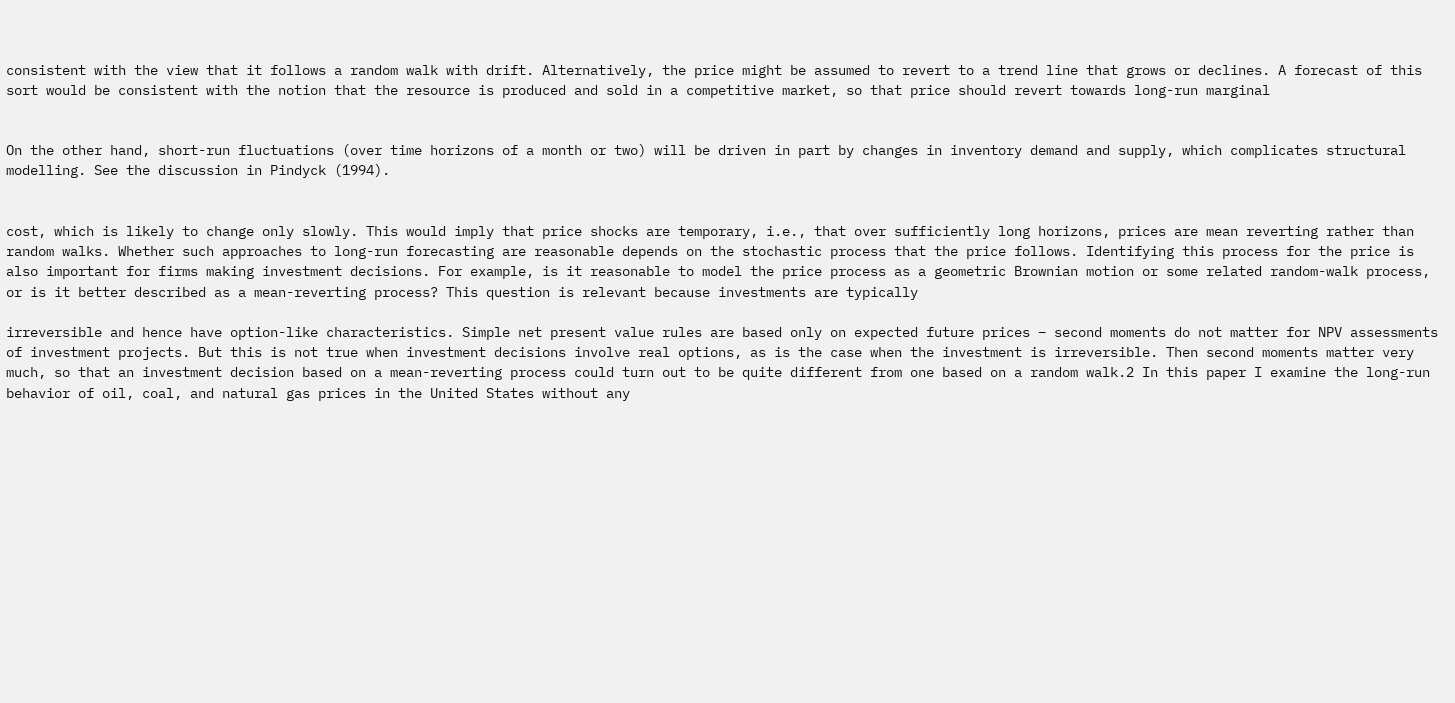consistent with the view that it follows a random walk with drift. Alternatively, the price might be assumed to revert to a trend line that grows or declines. A forecast of this sort would be consistent with the notion that the resource is produced and sold in a competitive market, so that price should revert towards long-run marginal


On the other hand, short-run fluctuations (over time horizons of a month or two) will be driven in part by changes in inventory demand and supply, which complicates structural modelling. See the discussion in Pindyck (1994).


cost, which is likely to change only slowly. This would imply that price shocks are temporary, i.e., that over sufficiently long horizons, prices are mean reverting rather than random walks. Whether such approaches to long-run forecasting are reasonable depends on the stochastic process that the price follows. Identifying this process for the price is also important for firms making investment decisions. For example, is it reasonable to model the price process as a geometric Brownian motion or some related random-walk process, or is it better described as a mean-reverting process? This question is relevant because investments are typically

irreversible and hence have option-like characteristics. Simple net present value rules are based only on expected future prices – second moments do not matter for NPV assessments of investment projects. But this is not true when investment decisions involve real options, as is the case when the investment is irreversible. Then second moments matter very much, so that an investment decision based on a mean-reverting process could turn out to be quite different from one based on a random walk.2 In this paper I examine the long-run behavior of oil, coal, and natural gas prices in the United States without any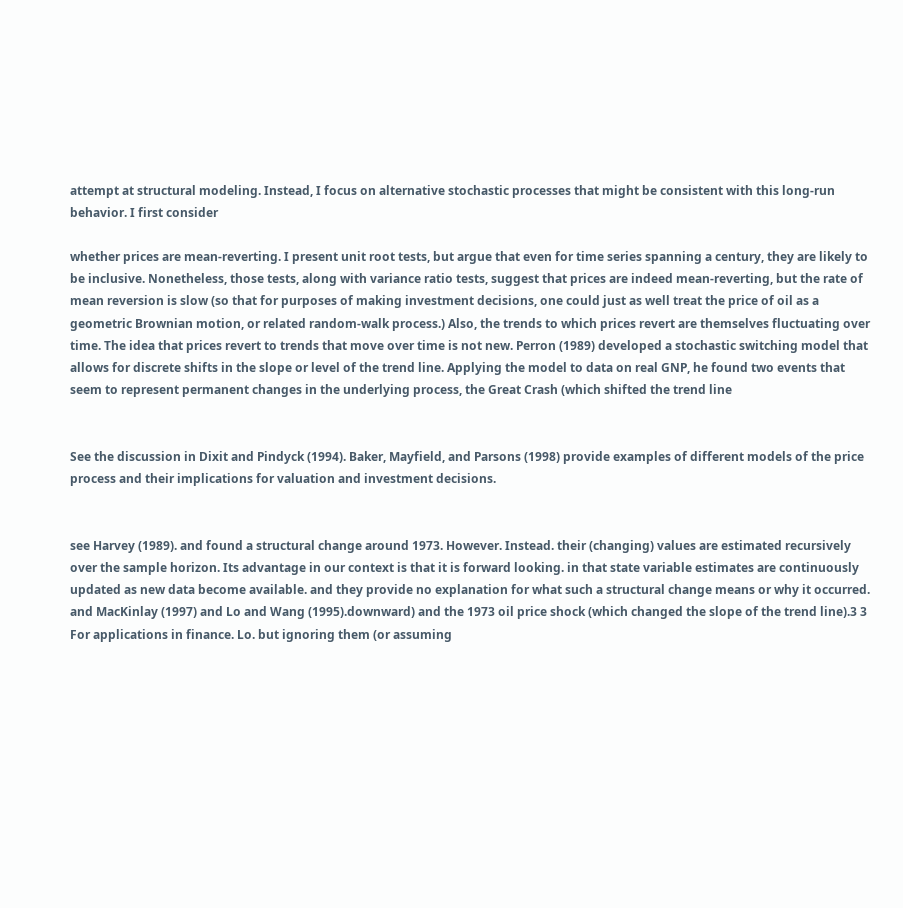attempt at structural modeling. Instead, I focus on alternative stochastic processes that might be consistent with this long-run behavior. I first consider

whether prices are mean-reverting. I present unit root tests, but argue that even for time series spanning a century, they are likely to be inclusive. Nonetheless, those tests, along with variance ratio tests, suggest that prices are indeed mean-reverting, but the rate of mean reversion is slow (so that for purposes of making investment decisions, one could just as well treat the price of oil as a geometric Brownian motion, or related random-walk process.) Also, the trends to which prices revert are themselves fluctuating over time. The idea that prices revert to trends that move over time is not new. Perron (1989) developed a stochastic switching model that allows for discrete shifts in the slope or level of the trend line. Applying the model to data on real GNP, he found two events that seem to represent permanent changes in the underlying process, the Great Crash (which shifted the trend line


See the discussion in Dixit and Pindyck (1994). Baker, Mayfield, and Parsons (1998) provide examples of different models of the price process and their implications for valuation and investment decisions.


see Harvey (1989). and found a structural change around 1973. However. Instead. their (changing) values are estimated recursively over the sample horizon. Its advantage in our context is that it is forward looking. in that state variable estimates are continuously updated as new data become available. and they provide no explanation for what such a structural change means or why it occurred. and MacKinlay (1997) and Lo and Wang (1995).downward) and the 1973 oil price shock (which changed the slope of the trend line).3 3 For applications in finance. Lo. but ignoring them (or assuming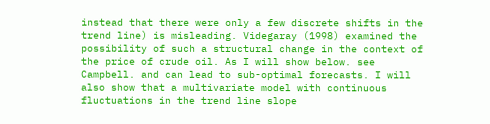instead that there were only a few discrete shifts in the trend line) is misleading. Videgaray (1998) examined the possibility of such a structural change in the context of the price of crude oil. As I will show below. see Campbell. and can lead to sub-optimal forecasts. I will also show that a multivariate model with continuous fluctuations in the trend line slope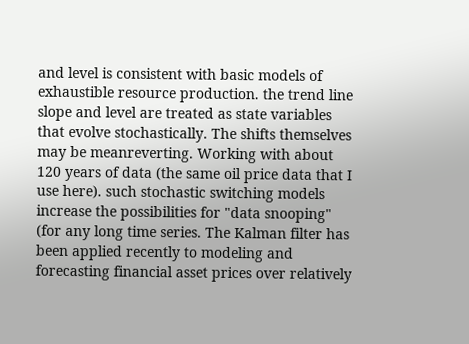and level is consistent with basic models of exhaustible resource production. the trend line slope and level are treated as state variables that evolve stochastically. The shifts themselves may be meanreverting. Working with about 120 years of data (the same oil price data that I use here). such stochastic switching models increase the possibilities for "data snooping" (for any long time series. The Kalman filter has been applied recently to modeling and forecasting financial asset prices over relatively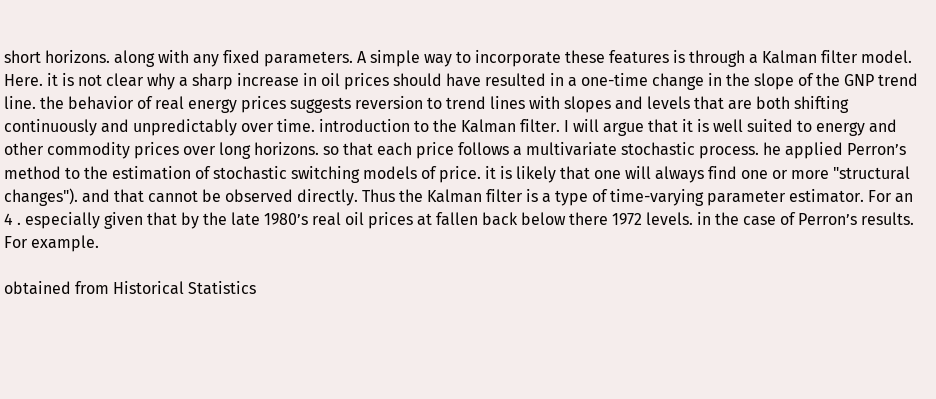short horizons. along with any fixed parameters. A simple way to incorporate these features is through a Kalman filter model. Here. it is not clear why a sharp increase in oil prices should have resulted in a one-time change in the slope of the GNP trend line. the behavior of real energy prices suggests reversion to trend lines with slopes and levels that are both shifting continuously and unpredictably over time. introduction to the Kalman filter. I will argue that it is well suited to energy and other commodity prices over long horizons. so that each price follows a multivariate stochastic process. he applied Perron’s method to the estimation of stochastic switching models of price. it is likely that one will always find one or more "structural changes"). and that cannot be observed directly. Thus the Kalman filter is a type of time-varying parameter estimator. For an 4 . especially given that by the late 1980’s real oil prices at fallen back below there 1972 levels. in the case of Perron’s results. For example.

obtained from Historical Statistics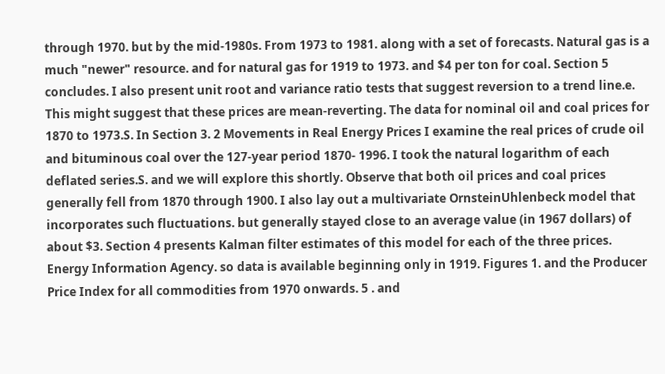through 1970. but by the mid-1980s. From 1973 to 1981. along with a set of forecasts. Natural gas is a much "newer" resource. and for natural gas for 1919 to 1973. and $4 per ton for coal. Section 5 concludes. I also present unit root and variance ratio tests that suggest reversion to a trend line.e. This might suggest that these prices are mean-reverting. The data for nominal oil and coal prices for 1870 to 1973.S. In Section 3. 2 Movements in Real Energy Prices I examine the real prices of crude oil and bituminous coal over the 127-year period 1870- 1996. I took the natural logarithm of each deflated series.S. and we will explore this shortly. Observe that both oil prices and coal prices generally fell from 1870 through 1900. I also lay out a multivariate OrnsteinUhlenbeck model that incorporates such fluctuations. but generally stayed close to an average value (in 1967 dollars) of about $3. Section 4 presents Kalman filter estimates of this model for each of the three prices. Energy Information Agency. so data is available beginning only in 1919. Figures 1. and the Producer Price Index for all commodities from 1970 onwards. 5 . and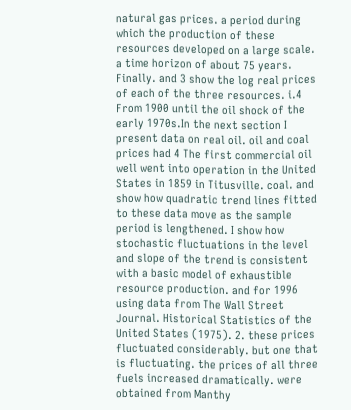natural gas prices. a period during which the production of these resources developed on a large scale. a time horizon of about 75 years. Finally. and 3 show the log real prices of each of the three resources. i.4 From 1900 until the oil shock of the early 1970s.In the next section I present data on real oil. oil and coal prices had 4 The first commercial oil well went into operation in the United States in 1859 in Titusville. coal. and show how quadratic trend lines fitted to these data move as the sample period is lengthened. I show how stochastic fluctuations in the level and slope of the trend is consistent with a basic model of exhaustible resource production. and for 1996 using data from The Wall Street Journal. Historical Statistics of the United States (1975). 2. these prices fluctuated considerably. but one that is fluctuating. the prices of all three fuels increased dramatically. were obtained from Manthy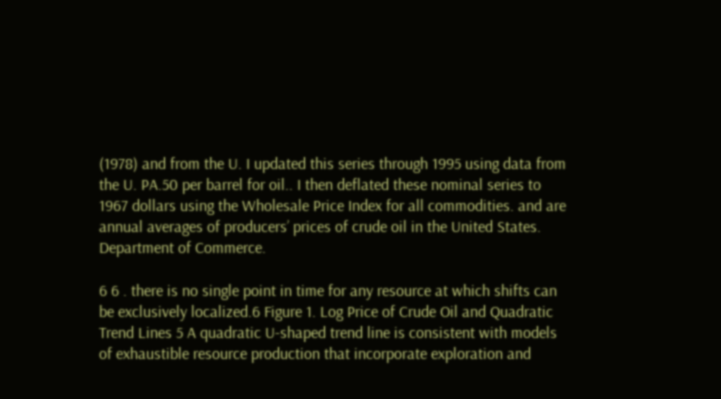(1978) and from the U. I updated this series through 1995 using data from the U. PA.50 per barrel for oil.. I then deflated these nominal series to 1967 dollars using the Wholesale Price Index for all commodities. and are annual averages of producers’ prices of crude oil in the United States. Department of Commerce.

6 6 . there is no single point in time for any resource at which shifts can be exclusively localized.6 Figure 1. Log Price of Crude Oil and Quadratic Trend Lines 5 A quadratic U-shaped trend line is consistent with models of exhaustible resource production that incorporate exploration and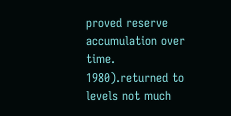proved reserve accumulation over time. 1980).returned to levels not much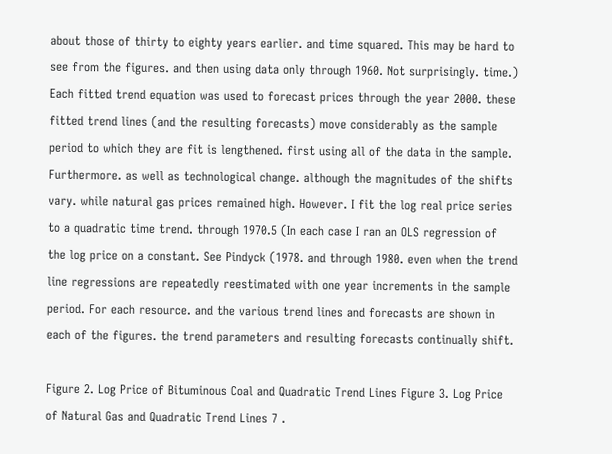about those of thirty to eighty years earlier. and time squared. This may be hard to see from the figures. and then using data only through 1960. Not surprisingly. time.) Each fitted trend equation was used to forecast prices through the year 2000. these fitted trend lines (and the resulting forecasts) move considerably as the sample period to which they are fit is lengthened. first using all of the data in the sample. Furthermore. as well as technological change. although the magnitudes of the shifts vary. while natural gas prices remained high. However. I fit the log real price series to a quadratic time trend. through 1970.5 (In each case I ran an OLS regression of the log price on a constant. See Pindyck (1978. and through 1980. even when the trend line regressions are repeatedly reestimated with one year increments in the sample period. For each resource. and the various trend lines and forecasts are shown in each of the figures. the trend parameters and resulting forecasts continually shift.

Figure 2. Log Price of Bituminous Coal and Quadratic Trend Lines Figure 3. Log Price of Natural Gas and Quadratic Trend Lines 7 .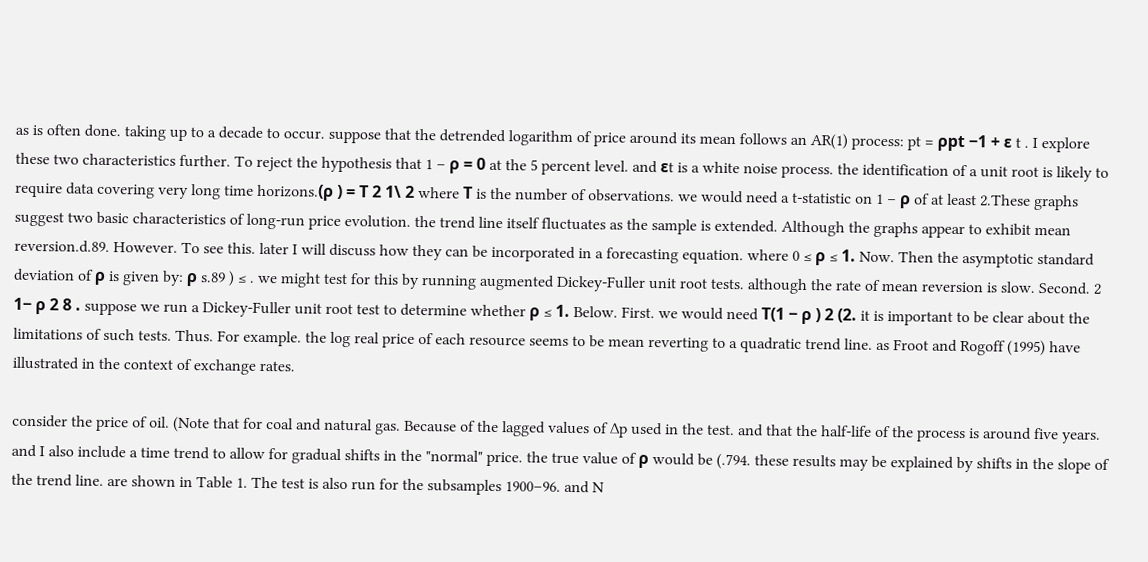as is often done. taking up to a decade to occur. suppose that the detrended logarithm of price around its mean follows an AR(1) process: pt = ρpt −1 + ε t . I explore these two characteristics further. To reject the hypothesis that 1 – ρ = 0 at the 5 percent level. and εt is a white noise process. the identification of a unit root is likely to require data covering very long time horizons.(ρ ) = Τ 2 1\ 2 where Τ is the number of observations. we would need a t-statistic on 1 – ρ of at least 2.These graphs suggest two basic characteristics of long-run price evolution. the trend line itself fluctuates as the sample is extended. Although the graphs appear to exhibit mean reversion.d.89. However. To see this. later I will discuss how they can be incorporated in a forecasting equation. where 0 ≤ ρ ≤ 1. Now. Then the asymptotic standard deviation of ρ is given by: ρ s.89 ) ≤ . we might test for this by running augmented Dickey-Fuller unit root tests. although the rate of mean reversion is slow. Second. 2 1− ρ 2 8 . suppose we run a Dickey-Fuller unit root test to determine whether ρ ≤ 1. Below. First. we would need Τ(1 − ρ ) 2 (2. it is important to be clear about the limitations of such tests. Thus. For example. the log real price of each resource seems to be mean reverting to a quadratic trend line. as Froot and Rogoff (1995) have illustrated in the context of exchange rates.

consider the price of oil. (Note that for coal and natural gas. Because of the lagged values of ∆p used in the test. and that the half-life of the process is around five years. and I also include a time trend to allow for gradual shifts in the "normal" price. the true value of ρ would be (.794. these results may be explained by shifts in the slope of the trend line. are shown in Table 1. The test is also run for the subsamples 1900–96. and N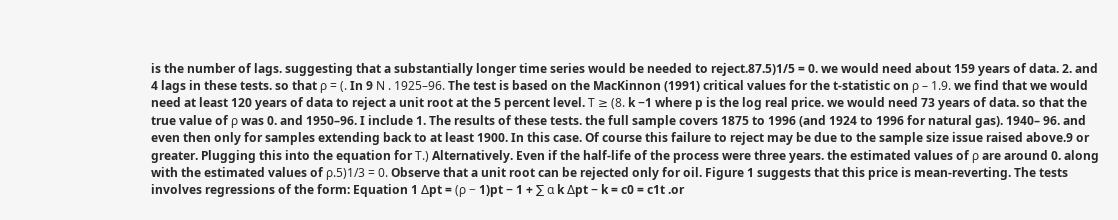is the number of lags. suggesting that a substantially longer time series would be needed to reject.87.5)1/5 = 0. we would need about 159 years of data. 2. and 4 lags in these tests. so that ρ = (. In 9 Ν . 1925–96. The test is based on the MacKinnon (1991) critical values for the t-statistic on ρ – 1.9. we find that we would need at least 120 years of data to reject a unit root at the 5 percent level. Τ ≥ (8. k −1 where p is the log real price. we would need 73 years of data. so that the true value of ρ was 0. and 1950–96. I include 1. The results of these tests. the full sample covers 1875 to 1996 (and 1924 to 1996 for natural gas). 1940– 96. and even then only for samples extending back to at least 1900. In this case. Of course this failure to reject may be due to the sample size issue raised above.9 or greater. Plugging this into the equation for Τ.) Alternatively. Even if the half-life of the process were three years. the estimated values of ρ are around 0. along with the estimated values of ρ.5)1/3 = 0. Observe that a unit root can be rejected only for oil. Figure 1 suggests that this price is mean-reverting. The tests involves regressions of the form: Equation 1 ∆pt = (ρ − 1)pt − 1 + ∑ α k ∆pt − k = c0 = c1t .or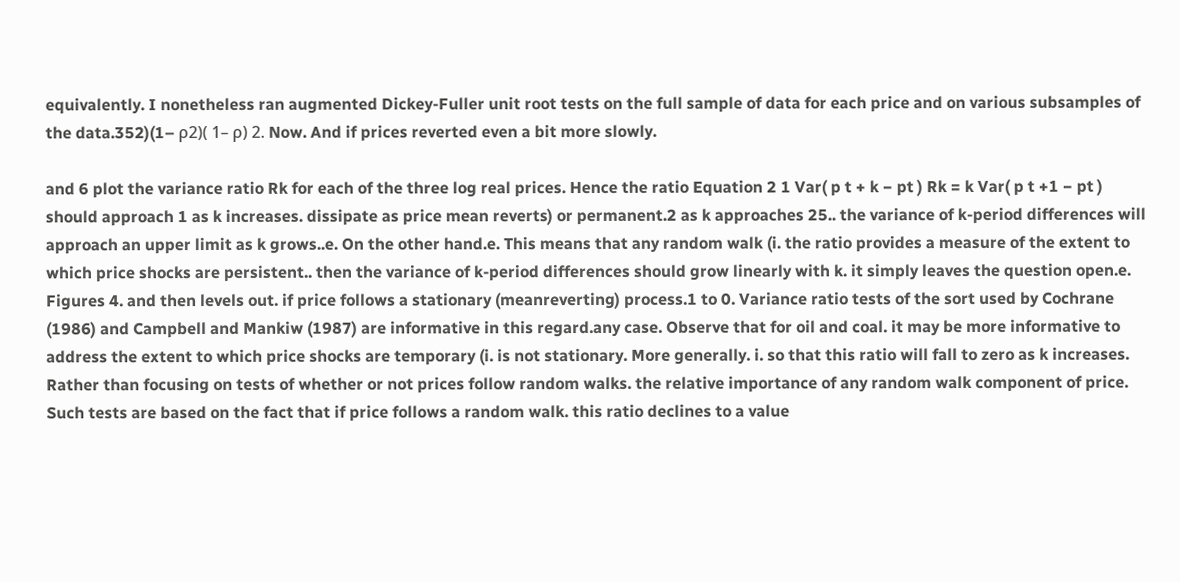equivalently. I nonetheless ran augmented Dickey-Fuller unit root tests on the full sample of data for each price and on various subsamples of the data.352)(1– ρ2)( 1– ρ) 2. Now. And if prices reverted even a bit more slowly.

and 6 plot the variance ratio Rk for each of the three log real prices. Hence the ratio Equation 2 1 Var( p t + k − pt ) Rk = k Var( p t +1 − pt ) should approach 1 as k increases. dissipate as price mean reverts) or permanent.2 as k approaches 25.. the variance of k-period differences will approach an upper limit as k grows..e. On the other hand.e. This means that any random walk (i. the ratio provides a measure of the extent to which price shocks are persistent.. then the variance of k-period differences should grow linearly with k. it simply leaves the question open.e. Figures 4. and then levels out. if price follows a stationary (meanreverting) process.1 to 0. Variance ratio tests of the sort used by Cochrane (1986) and Campbell and Mankiw (1987) are informative in this regard.any case. Observe that for oil and coal. it may be more informative to address the extent to which price shocks are temporary (i. is not stationary. More generally. i. so that this ratio will fall to zero as k increases. Rather than focusing on tests of whether or not prices follow random walks. the relative importance of any random walk component of price. Such tests are based on the fact that if price follows a random walk. this ratio declines to a value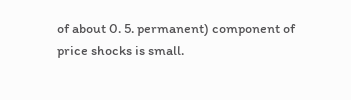of about 0. 5. permanent) component of price shocks is small.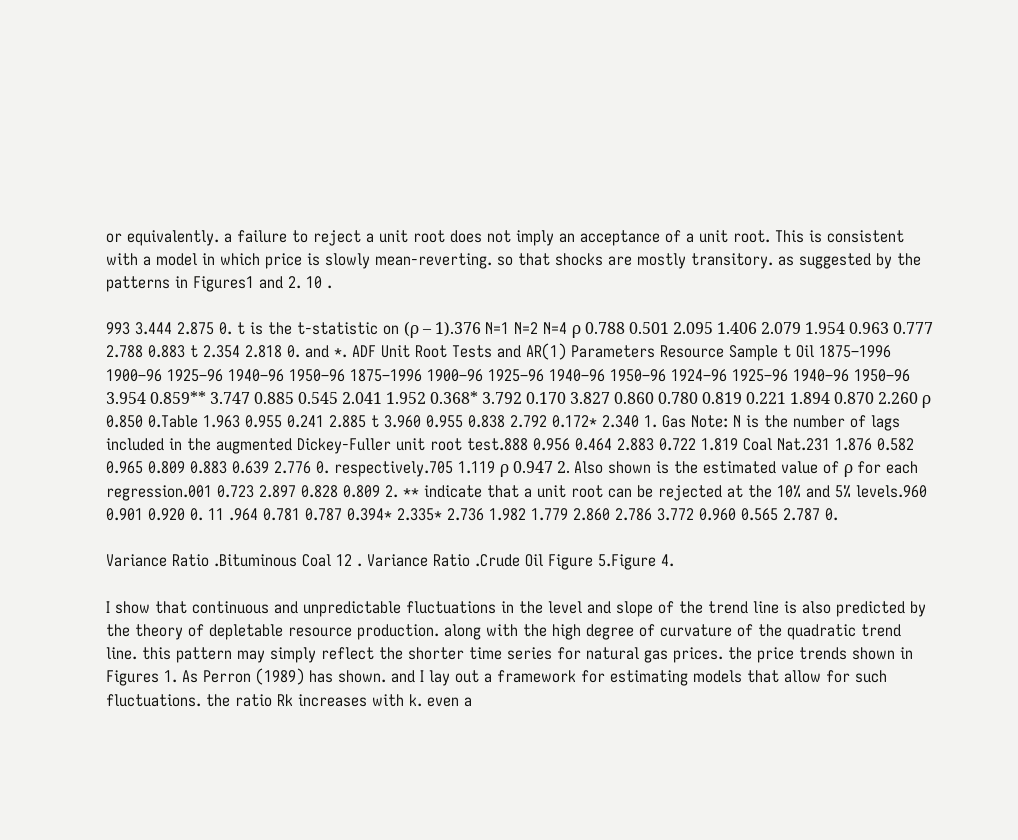or equivalently. a failure to reject a unit root does not imply an acceptance of a unit root. This is consistent with a model in which price is slowly mean-reverting. so that shocks are mostly transitory. as suggested by the patterns in Figures1 and 2. 10 .

993 3.444 2.875 0. t is the t-statistic on (ρ – 1).376 N=1 N=2 N=4 ρ 0.788 0.501 2.095 1.406 2.079 1.954 0.963 0.777 2.788 0.883 t 2.354 2.818 0. and *. ADF Unit Root Tests and AR(1) Parameters Resource Sample t Oil 1875–1996 1900–96 1925–96 1940–96 1950–96 1875–1996 1900–96 1925–96 1940–96 1950–96 1924–96 1925–96 1940–96 1950–96 3.954 0.859** 3.747 0.885 0.545 2.041 1.952 0.368* 3.792 0.170 3.827 0.860 0.780 0.819 0.221 1.894 0.870 2.260 ρ 0.850 0.Table 1.963 0.955 0.241 2.885 t 3.960 0.955 0.838 2.792 0.172* 2.340 1. Gas Note: N is the number of lags included in the augmented Dickey-Fuller unit root test.888 0.956 0.464 2.883 0.722 1.819 Coal Nat.231 1.876 0.582 0.965 0.809 0.883 0.639 2.776 0. respectively.705 1.119 ρ 0.947 2. Also shown is the estimated value of ρ for each regression.001 0.723 2.897 0.828 0.809 2. ** indicate that a unit root can be rejected at the 10% and 5% levels.960 0.901 0.920 0. 11 .964 0.781 0.787 0.394* 2.335* 2.736 1.982 1.779 2.860 2.786 3.772 0.960 0.565 2.787 0.

Variance Ratio .Bituminous Coal 12 . Variance Ratio .Crude Oil Figure 5.Figure 4.

I show that continuous and unpredictable fluctuations in the level and slope of the trend line is also predicted by the theory of depletable resource production. along with the high degree of curvature of the quadratic trend line. this pattern may simply reflect the shorter time series for natural gas prices. the price trends shown in Figures 1. As Perron (1989) has shown. and I lay out a framework for estimating models that allow for such fluctuations. the ratio Rk increases with k. even a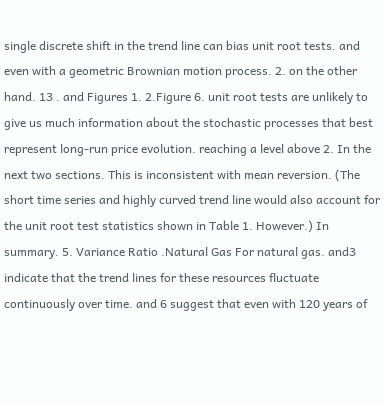single discrete shift in the trend line can bias unit root tests. and even with a geometric Brownian motion process. 2. on the other hand. 13 . and Figures 1. 2.Figure 6. unit root tests are unlikely to give us much information about the stochastic processes that best represent long-run price evolution. reaching a level above 2. In the next two sections. This is inconsistent with mean reversion. (The short time series and highly curved trend line would also account for the unit root test statistics shown in Table 1. However.) In summary. 5. Variance Ratio .Natural Gas For natural gas. and3 indicate that the trend lines for these resources fluctuate continuously over time. and 6 suggest that even with 120 years of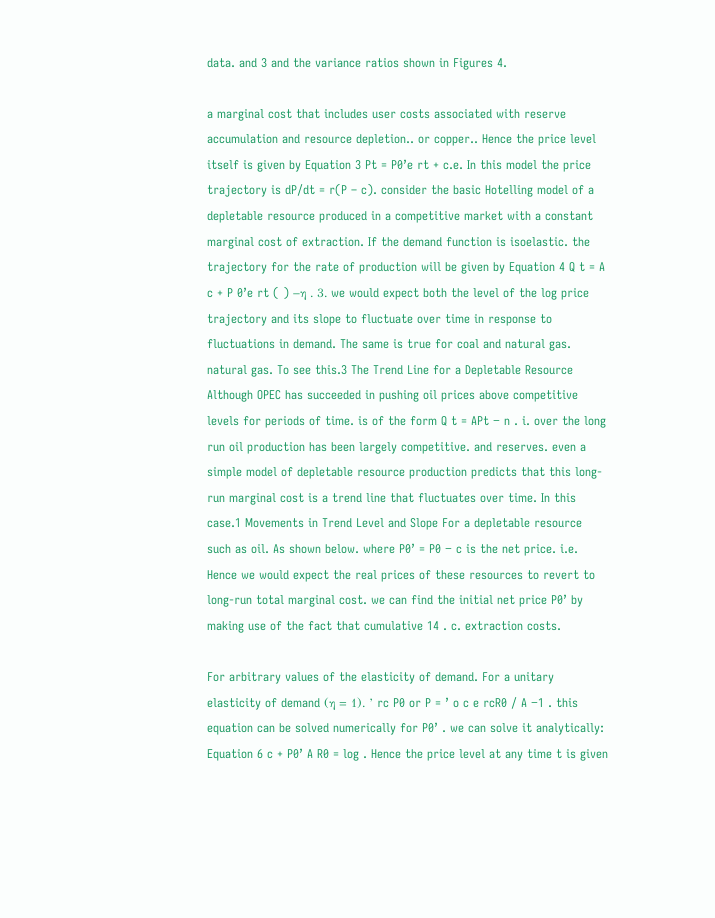data. and 3 and the variance ratios shown in Figures 4.

a marginal cost that includes user costs associated with reserve accumulation and resource depletion.. or copper.. Hence the price level itself is given by Equation 3 Pt = P0’e rt + c.e. In this model the price trajectory is dP/dt = r(P – c). consider the basic Hotelling model of a depletable resource produced in a competitive market with a constant marginal cost of extraction. If the demand function is isoelastic. the trajectory for the rate of production will be given by Equation 4 Q t = A c + P 0’e rt ( ) −η . 3. we would expect both the level of the log price trajectory and its slope to fluctuate over time in response to fluctuations in demand. The same is true for coal and natural gas. natural gas. To see this.3 The Trend Line for a Depletable Resource Although OPEC has succeeded in pushing oil prices above competitive levels for periods of time. is of the form Q t = APt − n . i. over the long run oil production has been largely competitive. and reserves. even a simple model of depletable resource production predicts that this long-run marginal cost is a trend line that fluctuates over time. In this case.1 Movements in Trend Level and Slope For a depletable resource such as oil. As shown below. where P0’ = P0 − c is the net price. i.e. Hence we would expect the real prices of these resources to revert to long-run total marginal cost. we can find the initial net price P0’ by making use of the fact that cumulative 14 . c. extraction costs.

For arbitrary values of the elasticity of demand. For a unitary elasticity of demand (η = 1). ’ rc P0 or P = ’ o c e rcR0 / A −1 . this equation can be solved numerically for P0’ . we can solve it analytically: Equation 6 c + P0’ A R0 = log . Hence the price level at any time t is given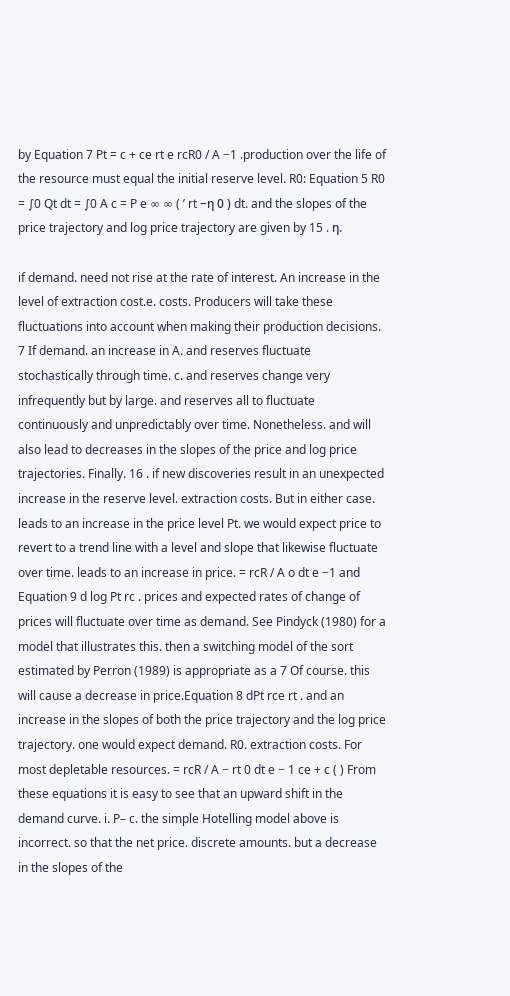by Equation 7 Pt = c + ce rt e rcR0 / A −1 .production over the life of the resource must equal the initial reserve level. R0: Equation 5 R0 = ∫0 Qt dt = ∫0 A c = P e ∞ ∞ ( ’ rt −η 0 ) dt. and the slopes of the price trajectory and log price trajectory are given by 15 . η.

if demand. need not rise at the rate of interest. An increase in the level of extraction cost.e. costs. Producers will take these fluctuations into account when making their production decisions. 7 If demand. an increase in A. and reserves fluctuate stochastically through time. c. and reserves change very infrequently but by large. and reserves all to fluctuate continuously and unpredictably over time. Nonetheless. and will also lead to decreases in the slopes of the price and log price trajectories. Finally. 16 . if new discoveries result in an unexpected increase in the reserve level. extraction costs. But in either case. leads to an increase in the price level Pt. we would expect price to revert to a trend line with a level and slope that likewise fluctuate over time. leads to an increase in price. = rcR / A o dt e −1 and Equation 9 d log Pt rc . prices and expected rates of change of prices will fluctuate over time as demand. See Pindyck (1980) for a model that illustrates this. then a switching model of the sort estimated by Perron (1989) is appropriate as a 7 Of course. this will cause a decrease in price.Equation 8 dPt rce rt . and an increase in the slopes of both the price trajectory and the log price trajectory. one would expect demand. R0. extraction costs. For most depletable resources. = rcR / A − rt 0 dt e − 1 ce + c ( ) From these equations it is easy to see that an upward shift in the demand curve. i. P– c. the simple Hotelling model above is incorrect. so that the net price. discrete amounts. but a decrease in the slopes of the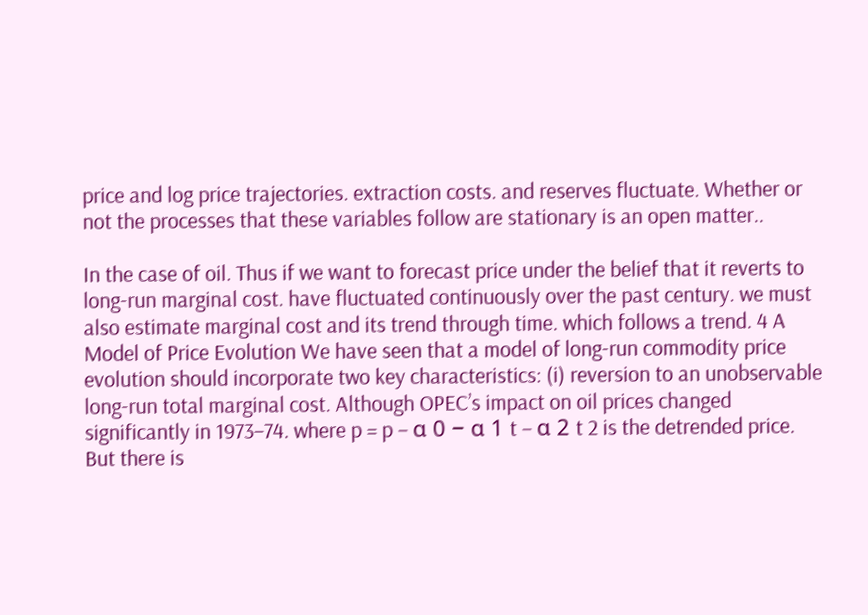price and log price trajectories. extraction costs. and reserves fluctuate. Whether or not the processes that these variables follow are stationary is an open matter..

In the case of oil. Thus if we want to forecast price under the belief that it reverts to long-run marginal cost. have fluctuated continuously over the past century. we must also estimate marginal cost and its trend through time. which follows a trend. 4 A Model of Price Evolution We have seen that a model of long-run commodity price evolution should incorporate two key characteristics: (i) reversion to an unobservable long-run total marginal cost. Although OPEC’s impact on oil prices changed significantly in 1973–74. where p = p − α 0 − α 1 t − α 2 t 2 is the detrended price. But there is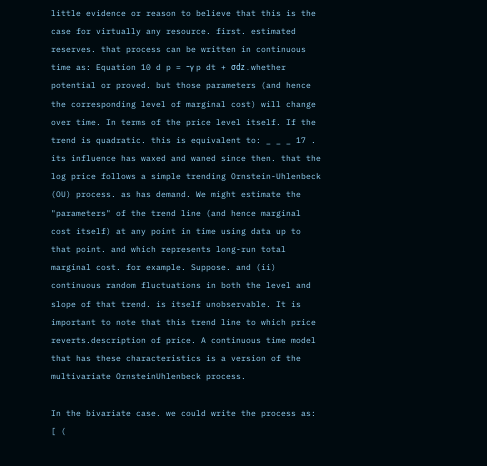little evidence or reason to believe that this is the case for virtually any resource. first. estimated reserves. that process can be written in continuous time as: Equation 10 d p = −γ p dt + σdz . whether potential or proved. but those parameters (and hence the corresponding level of marginal cost) will change over time. In terms of the price level itself. If the trend is quadratic. this is equivalent to: _ _ _ 17 . its influence has waxed and waned since then. that the log price follows a simple trending Ornstein-Uhlenbeck (OU) process. as has demand. We might estimate the "parameters" of the trend line (and hence marginal cost itself) at any point in time using data up to that point. and which represents long-run total marginal cost. for example. Suppose. and (ii) continuous random fluctuations in both the level and slope of that trend. is itself unobservable. It is important to note that this trend line to which price reverts.description of price. A continuous time model that has these characteristics is a version of the multivariate OrnsteinUhlenbeck process.

In the bivariate case. we could write the process as: [ (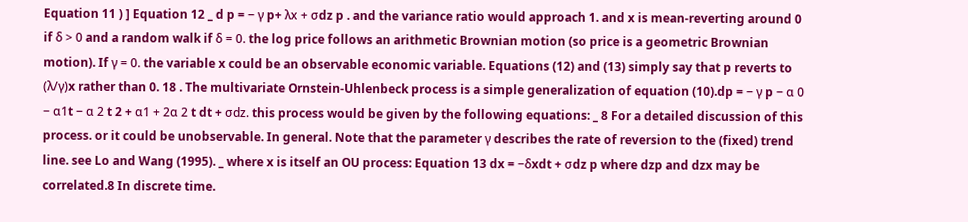Equation 11 ) ] Equation 12 _ d p = − γ p+ λx + σdz p . and the variance ratio would approach 1. and x is mean-reverting around 0 if δ > 0 and a random walk if δ = 0. the log price follows an arithmetic Brownian motion (so price is a geometric Brownian motion). If γ = 0. the variable x could be an observable economic variable. Equations (12) and (13) simply say that p reverts to (λ/γ)x rather than 0. 18 . The multivariate Ornstein-Uhlenbeck process is a simple generalization of equation (10).dp = − γ p − α 0 − α1t − α 2 t 2 + α1 + 2α 2 t dt + σdz. this process would be given by the following equations: _ 8 For a detailed discussion of this process. or it could be unobservable. In general. Note that the parameter γ describes the rate of reversion to the (fixed) trend line. see Lo and Wang (1995). _ where x is itself an OU process: Equation 13 dx = −δxdt + σdz p where dzp and dzx may be correlated.8 In discrete time.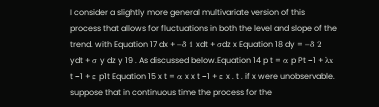I consider a slightly more general multivariate version of this process that allows for fluctuations in both the level and slope of the trend. with Equation 17 dx + −δ 1 xdt + σdz x Equation 18 dy = −δ 2 ydt + σ y dz y 19 . As discussed below.Equation 14 p t = α p Pt −1 + λx t −1 + ε p1t Equation 15 x t = α x x t −1 + ε x . t . if x were unobservable. suppose that in continuous time the process for the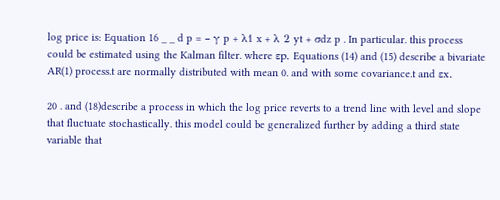log price is: Equation 16 _ _ d p = − γ p + λ1 x + λ 2 yt + σdz p . In particular. this process could be estimated using the Kalman filter. where εp. Equations (14) and (15) describe a bivariate AR(1) process.t are normally distributed with mean 0. and with some covariance.t and εx.

20 . and (18)describe a process in which the log price reverts to a trend line with level and slope that fluctuate stochastically. this model could be generalized further by adding a third state variable that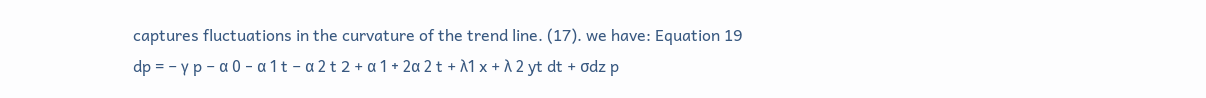captures fluctuations in the curvature of the trend line. (17). we have: Equation 19 dp = − γ p − α 0 − α 1 t − α 2 t 2 + α 1 + 2α 2 t + λ1 x + λ 2 yt dt + σdz p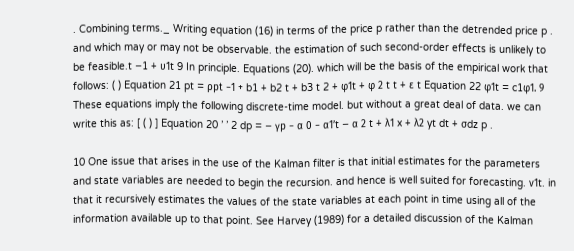. Combining terms._ Writing equation (16) in terms of the price p rather than the detrended price p . and which may or may not be observable. the estimation of such second-order effects is unlikely to be feasible.t −1 + υ1t 9 In principle. Equations (20). which will be the basis of the empirical work that follows: ( ) Equation 21 pt = ρpt −1 + b1 + b2 t + b3 t 2 + φ1t + φ 2 t t + ε t Equation 22 φ1t = c1φ1. 9 These equations imply the following discrete-time model. but without a great deal of data. we can write this as: [ ( ) ] Equation 20 ’ ’ 2 dp = − γp − α 0 − α1’t − α 2 t + λ1 x + λ2 yt dt + σdz p .

10 One issue that arises in the use of the Kalman filter is that initial estimates for the parameters and state variables are needed to begin the recursion. and hence is well suited for forecasting. ν1t. in that it recursively estimates the values of the state variables at each point in time using all of the information available up to that point. See Harvey (1989) for a detailed discussion of the Kalman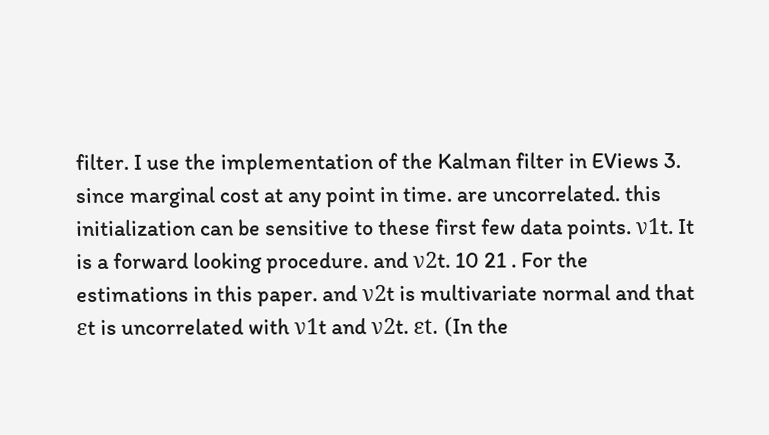filter. I use the implementation of the Kalman filter in EViews 3. since marginal cost at any point in time. are uncorrelated. this initialization can be sensitive to these first few data points. ν1t. It is a forward looking procedure. and ν2t. 10 21 . For the estimations in this paper. and ν2t is multivariate normal and that εt is uncorrelated with ν1t and ν2t. εt. (In the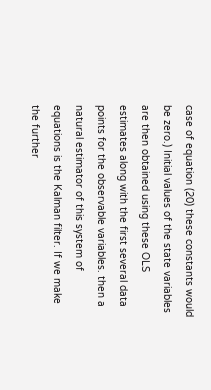case of equation (20) these constants would be zero.) Initial values of the state variables are then obtained using these OLS estimates along with the first several data points for the observable variables. then a natural estimator of this system of equations is the Kalman filter. If we make the further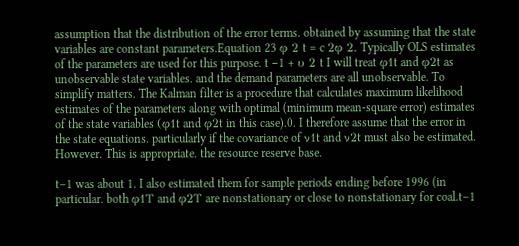assumption that the distribution of the error terms. obtained by assuming that the state variables are constant parameters.Equation 23 φ 2 t = c 2φ 2. Typically OLS estimates of the parameters are used for this purpose. t −1 + υ 2 t I will treat φ1t and φ2t as unobservable state variables. and the demand parameters are all unobservable. To simplify matters. The Kalman filter is a procedure that calculates maximum likelihood estimates of the parameters along with optimal (minimum mean-square error) estimates of the state variables (φ1t and φ2t in this case).0. I therefore assume that the error in the state equations. particularly if the covariance of ν1t and ν2t must also be estimated. However. This is appropriate. the resource reserve base.

t–1 was about 1. I also estimated them for sample periods ending before 1996 (in particular. both φ1Τ and φ2Τ are nonstationary or close to nonstationary for coal.t–1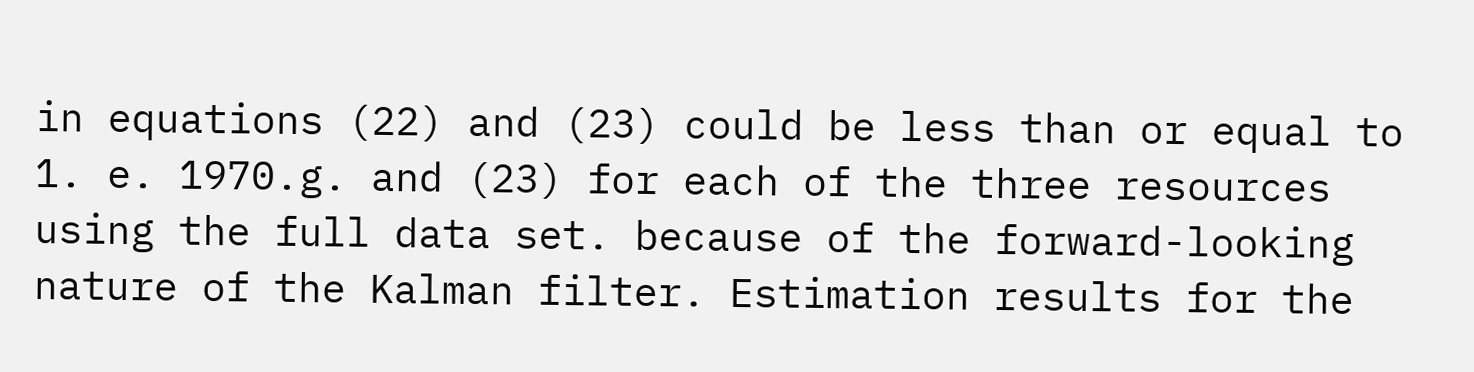in equations (22) and (23) could be less than or equal to 1. e. 1970.g. and (23) for each of the three resources using the full data set. because of the forward-looking nature of the Kalman filter. Estimation results for the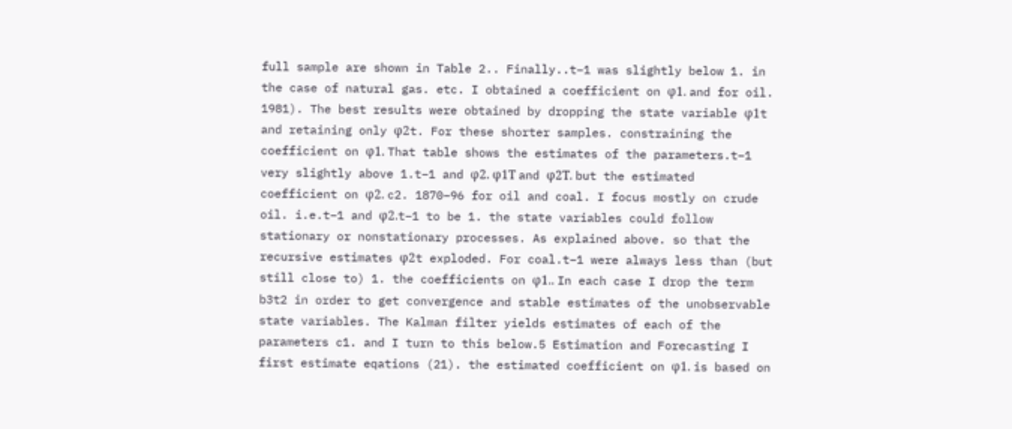full sample are shown in Table 2.. Finally..t–1 was slightly below 1. in the case of natural gas. etc. I obtained a coefficient on φ1. and for oil. 1981). The best results were obtained by dropping the state variable φ1t and retaining only φ2t. For these shorter samples. constraining the coefficient on φ1. That table shows the estimates of the parameters.t–1 very slightly above 1.t–1 and φ2. φ1Τ and φ2Τ. but the estimated coefficient on φ2. c2. 1870–96 for oil and coal. I focus mostly on crude oil. i.e.t–1 and φ2.t–1 to be 1. the state variables could follow stationary or nonstationary processes. As explained above. so that the recursive estimates φ2t exploded. For coal.t–1 were always less than (but still close to) 1. the coefficients on φ1.. In each case I drop the term b3t2 in order to get convergence and stable estimates of the unobservable state variables. The Kalman filter yields estimates of each of the parameters c1. and I turn to this below.5 Estimation and Forecasting I first estimate eqations (21). the estimated coefficient on φ1. is based on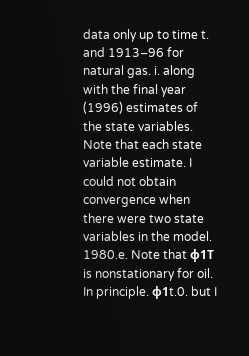data only up to time t. and 1913–96 for natural gas. i. along with the final year (1996) estimates of the state variables. Note that each state variable estimate. I could not obtain convergence when there were two state variables in the model. 1980.e. Note that φ1Τ is nonstationary for oil. In principle. φ1t.0. but I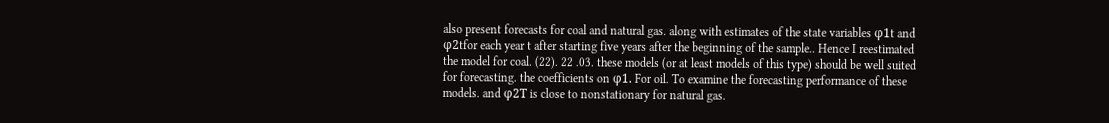also present forecasts for coal and natural gas. along with estimates of the state variables φ1t and φ2tfor each year t after starting five years after the beginning of the sample.. Hence I reestimated the model for coal. (22). 22 .03. these models (or at least models of this type) should be well suited for forecasting. the coefficients on φ1. For oil. To examine the forecasting performance of these models. and φ2Τ is close to nonstationary for natural gas.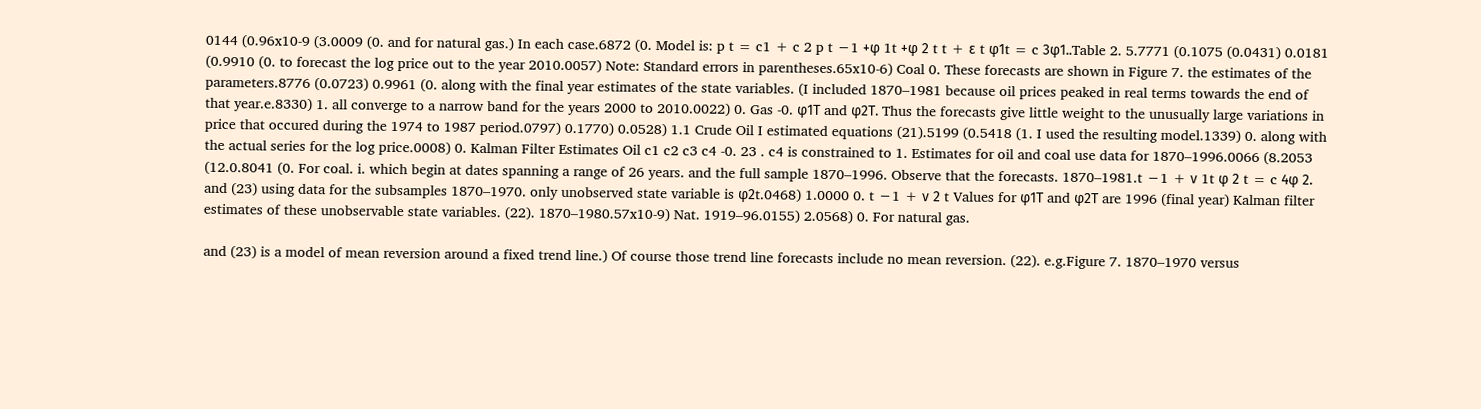0144 (0.96x10-9 (3.0009 (0. and for natural gas.) In each case.6872 (0. Model is: p t = c1 + c 2 p t −1 +φ 1t +φ 2 t t + ε t φ1t = c 3φ1..Table 2. 5.7771 (0.1075 (0.0431) 0.0181 (0.9910 (0. to forecast the log price out to the year 2010.0057) Note: Standard errors in parentheses.65x10-6) Coal 0. These forecasts are shown in Figure 7. the estimates of the parameters.8776 (0.0723) 0.9961 (0. along with the final year estimates of the state variables. (I included 1870–1981 because oil prices peaked in real terms towards the end of that year.e.8330) 1. all converge to a narrow band for the years 2000 to 2010.0022) 0. Gas -0. φ1Τ and φ2Τ. Thus the forecasts give little weight to the unusually large variations in price that occured during the 1974 to 1987 period.0797) 0.1770) 0.0528) 1.1 Crude Oil I estimated equations (21).5199 (0.5418 (1. I used the resulting model.1339) 0. along with the actual series for the log price.0008) 0. Kalman Filter Estimates Oil c1 c2 c3 c4 -0. 23 . c4 is constrained to 1. Estimates for oil and coal use data for 1870–1996.0066 (8.2053 (12.0.8041 (0. For coal. i. which begin at dates spanning a range of 26 years. and the full sample 1870–1996. Observe that the forecasts. 1870–1981.t −1 + ν 1t φ 2 t = c 4φ 2. and (23) using data for the subsamples 1870–1970. only unobserved state variable is φ2t.0468) 1.0000 0. t −1 + ν 2 t Values for φ1Τ and φ2Τ are 1996 (final year) Kalman filter estimates of these unobservable state variables. (22). 1870–1980.57x10-9) Nat. 1919–96.0155) 2.0568) 0. For natural gas.

and (23) is a model of mean reversion around a fixed trend line.) Of course those trend line forecasts include no mean reversion. (22). e.g.Figure 7. 1870–1970 versus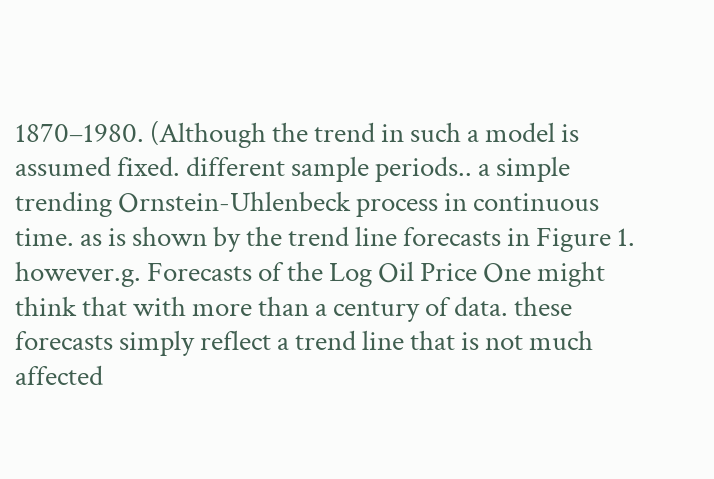1870–1980. (Although the trend in such a model is assumed fixed. different sample periods.. a simple trending Ornstein-Uhlenbeck process in continuous time. as is shown by the trend line forecasts in Figure 1. however.g. Forecasts of the Log Oil Price One might think that with more than a century of data. these forecasts simply reflect a trend line that is not much affected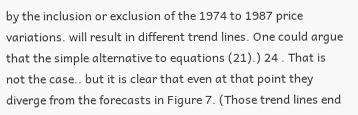by the inclusion or exclusion of the 1974 to 1987 price variations. will result in different trend lines. One could argue that the simple alternative to equations (21).) 24 . That is not the case.. but it is clear that even at that point they diverge from the forecasts in Figure 7. (Those trend lines end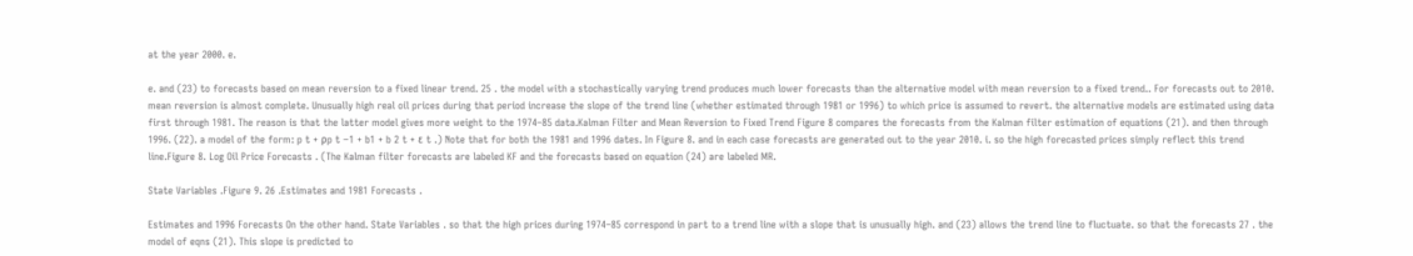at the year 2000. e.

e. and (23) to forecasts based on mean reversion to a fixed linear trend. 25 . the model with a stochastically varying trend produces much lower forecasts than the alternative model with mean reversion to a fixed trend.. For forecasts out to 2010. mean reversion is almost complete. Unusually high real oil prices during that period increase the slope of the trend line (whether estimated through 1981 or 1996) to which price is assumed to revert. the alternative models are estimated using data first through 1981. The reason is that the latter model gives more weight to the 1974–85 data.Kalman Filter and Mean Reversion to Fixed Trend Figure 8 compares the forecasts from the Kalman filter estimation of equations (21). and then through 1996. (22). a model of the form: p t + ρp t −1 + b1 + b 2 t + ε t .) Note that for both the 1981 and 1996 dates. In Figure 8. and in each case forecasts are generated out to the year 2010. i. so the high forecasted prices simply reflect this trend line.Figure 8. Log Oil Price Forecasts . (The Kalman filter forecasts are labeled KF and the forecasts based on equation (24) are labeled MR.

State Variables .Figure 9. 26 .Estimates and 1981 Forecasts .

Estimates and 1996 Forecasts On the other hand. State Variables . so that the high prices during 1974–85 correspond in part to a trend line with a slope that is unusually high. and (23) allows the trend line to fluctuate. so that the forecasts 27 . the model of eqns (21). This slope is predicted to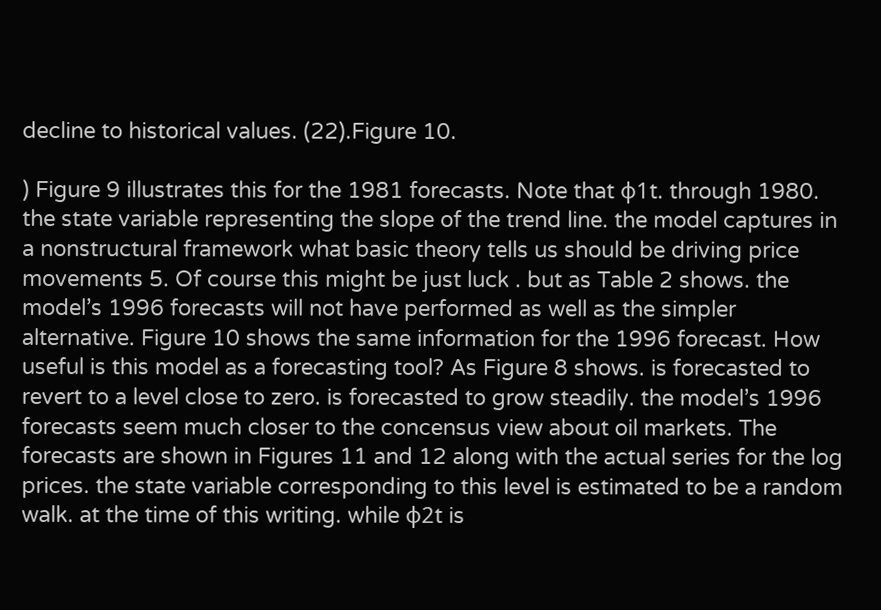decline to historical values. (22).Figure 10.

) Figure 9 illustrates this for the 1981 forecasts. Note that φ1t. through 1980. the state variable representing the slope of the trend line. the model captures in a nonstructural framework what basic theory tells us should be driving price movements 5. Of course this might be just luck . but as Table 2 shows. the model’s 1996 forecasts will not have performed as well as the simpler alternative. Figure 10 shows the same information for the 1996 forecast. How useful is this model as a forecasting tool? As Figure 8 shows. is forecasted to revert to a level close to zero. is forecasted to grow steadily. the model’s 1996 forecasts seem much closer to the concensus view about oil markets. The forecasts are shown in Figures 11 and 12 along with the actual series for the log prices. the state variable corresponding to this level is estimated to be a random walk. at the time of this writing. while φ2t is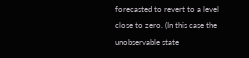forecasted to revert to a level close to zero. (In this case the unobservable state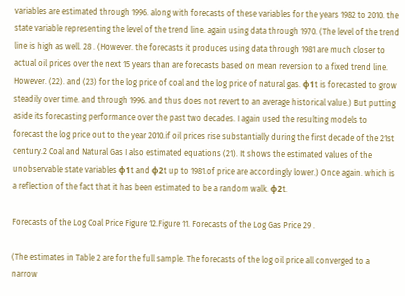variables are estimated through 1996. along with forecasts of these variables for the years 1982 to 2010. the state variable representing the level of the trend line. again using data through 1970. (The level of the trend line is high as well. 28 . (However. the forecasts it produces using data through 1981 are much closer to actual oil prices over the next 15 years than are forecasts based on mean reversion to a fixed trend line. However. (22). and (23) for the log price of coal and the log price of natural gas. φ1t is forecasted to grow steadily over time. and through 1996. and thus does not revert to an average historical value.) But putting aside its forecasting performance over the past two decades. I again used the resulting models to forecast the log price out to the year 2010.if oil prices rise substantially during the first decade of the 21st century.2 Coal and Natural Gas I also estimated equations (21). It shows the estimated values of the unobservable state variables φ1t and φ2t up to 1981.of price are accordingly lower.) Once again. which is a reflection of the fact that it has been estimated to be a random walk. φ2t.

Forecasts of the Log Coal Price Figure 12.Figure 11. Forecasts of the Log Gas Price 29 .

(The estimates in Table 2 are for the full sample. The forecasts of the log oil price all converged to a narrow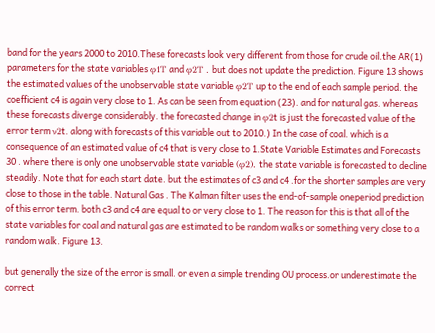band for the years 2000 to 2010.These forecasts look very different from those for crude oil.the AR(1) parameters for the state variables φ1Τ and φ2Τ . but does not update the prediction. Figure 13 shows the estimated values of the unobservable state variable φ2Τ up to the end of each sample period. the coefficient c4 is again very close to 1. As can be seen from equation (23). and for natural gas. whereas these forecasts diverge considerably. the forecasted change in φ2t is just the forecasted value of the error term ν2t. along with forecasts of this variable out to 2010.) In the case of coal. which is a consequence of an estimated value of c4 that is very close to 1.State Variable Estimates and Forecasts 30 . where there is only one unobservable state variable (φ2). the state variable is forecasted to decline steadily. Note that for each start date. but the estimates of c3 and c4 .for the shorter samples are very close to those in the table. Natural Gas . The Kalman filter uses the end-of-sample oneperiod prediction of this error term. both c3 and c4 are equal to or very close to 1. The reason for this is that all of the state variables for coal and natural gas are estimated to be random walks or something very close to a random walk. Figure 13.

but generally the size of the error is small. or even a simple trending OU process.or underestimate the correct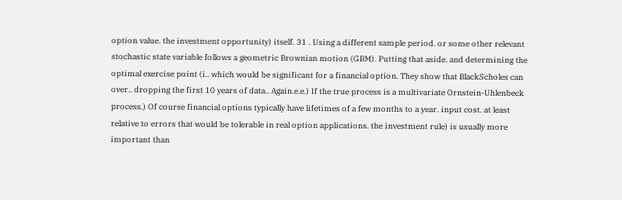option value. the investment opportunity) itself. 31 . Using a different sample period. or some other relevant stochastic state variable follows a geometric Brownian motion (GBM). Putting that aside. and determining the optimal exercise point (i.. which would be significant for a financial option. They show that BlackScholes can over.. dropping the first 10 years of data.. Again.e.e.) If the true process is a multivariate Ornstein-Uhlenbeck process.) Of course financial options typically have lifetimes of a few months to a year. input cost. at least relative to errors that would be tolerable in real option applications. the investment rule) is usually more important than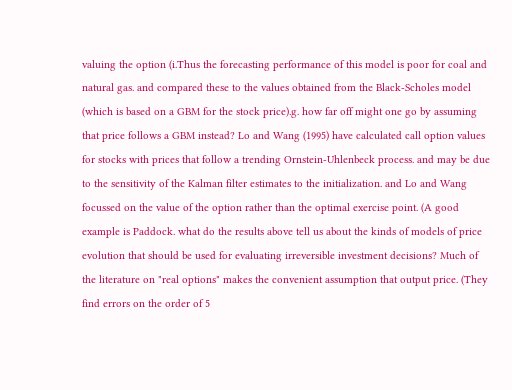valuing the option (i.Thus the forecasting performance of this model is poor for coal and natural gas. and compared these to the values obtained from the Black-Scholes model (which is based on a GBM for the stock price).g. how far off might one go by assuming that price follows a GBM instead? Lo and Wang (1995) have calculated call option values for stocks with prices that follow a trending Ornstein-Uhlenbeck process. and may be due to the sensitivity of the Kalman filter estimates to the initialization. and Lo and Wang focussed on the value of the option rather than the optimal exercise point. (A good example is Paddock. what do the results above tell us about the kinds of models of price evolution that should be used for evaluating irreversible investment decisions? Much of the literature on "real options" makes the convenient assumption that output price. (They find errors on the order of 5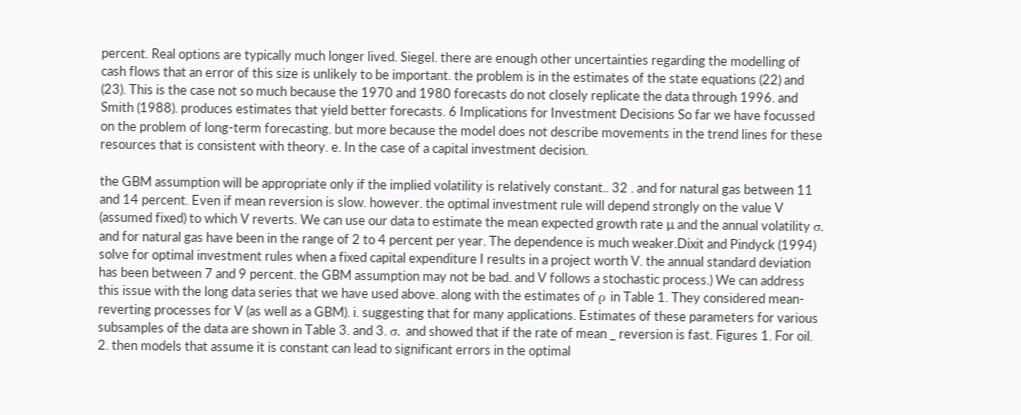percent. Real options are typically much longer lived. Siegel. there are enough other uncertainties regarding the modelling of cash flows that an error of this size is unlikely to be important. the problem is in the estimates of the state equations (22) and (23). This is the case not so much because the 1970 and 1980 forecasts do not closely replicate the data through 1996. and Smith (1988). produces estimates that yield better forecasts. 6 Implications for Investment Decisions So far we have focussed on the problem of long-term forecasting. but more because the model does not describe movements in the trend lines for these resources that is consistent with theory. e. In the case of a capital investment decision.

the GBM assumption will be appropriate only if the implied volatility is relatively constant.. 32 . and for natural gas between 11 and 14 percent. Even if mean reversion is slow. however. the optimal investment rule will depend strongly on the value V (assumed fixed) to which V reverts. We can use our data to estimate the mean expected growth rate µ and the annual volatility σ. and for natural gas have been in the range of 2 to 4 percent per year. The dependence is much weaker.Dixit and Pindyck (1994) solve for optimal investment rules when a fixed capital expenditure I results in a project worth V. the annual standard deviation has been between 7 and 9 percent. the GBM assumption may not be bad. and V follows a stochastic process.) We can address this issue with the long data series that we have used above. along with the estimates of ρ in Table 1. They considered mean-reverting processes for V (as well as a GBM). i. suggesting that for many applications. Estimates of these parameters for various subsamples of the data are shown in Table 3. and 3. σ. and showed that if the rate of mean _ reversion is fast. Figures 1. For oil. 2. then models that assume it is constant can lead to significant errors in the optimal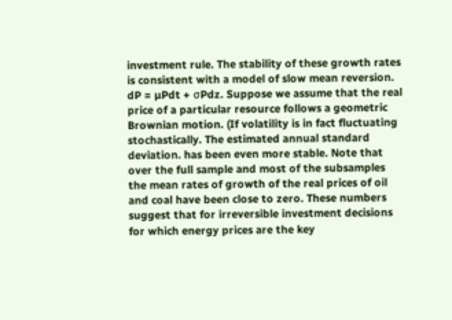investment rule. The stability of these growth rates is consistent with a model of slow mean reversion. dP = µPdt + σPdz. Suppose we assume that the real price of a particular resource follows a geometric Brownian motion. (If volatility is in fact fluctuating stochastically. The estimated annual standard deviation. has been even more stable. Note that over the full sample and most of the subsamples the mean rates of growth of the real prices of oil and coal have been close to zero. These numbers suggest that for irreversible investment decisions for which energy prices are the key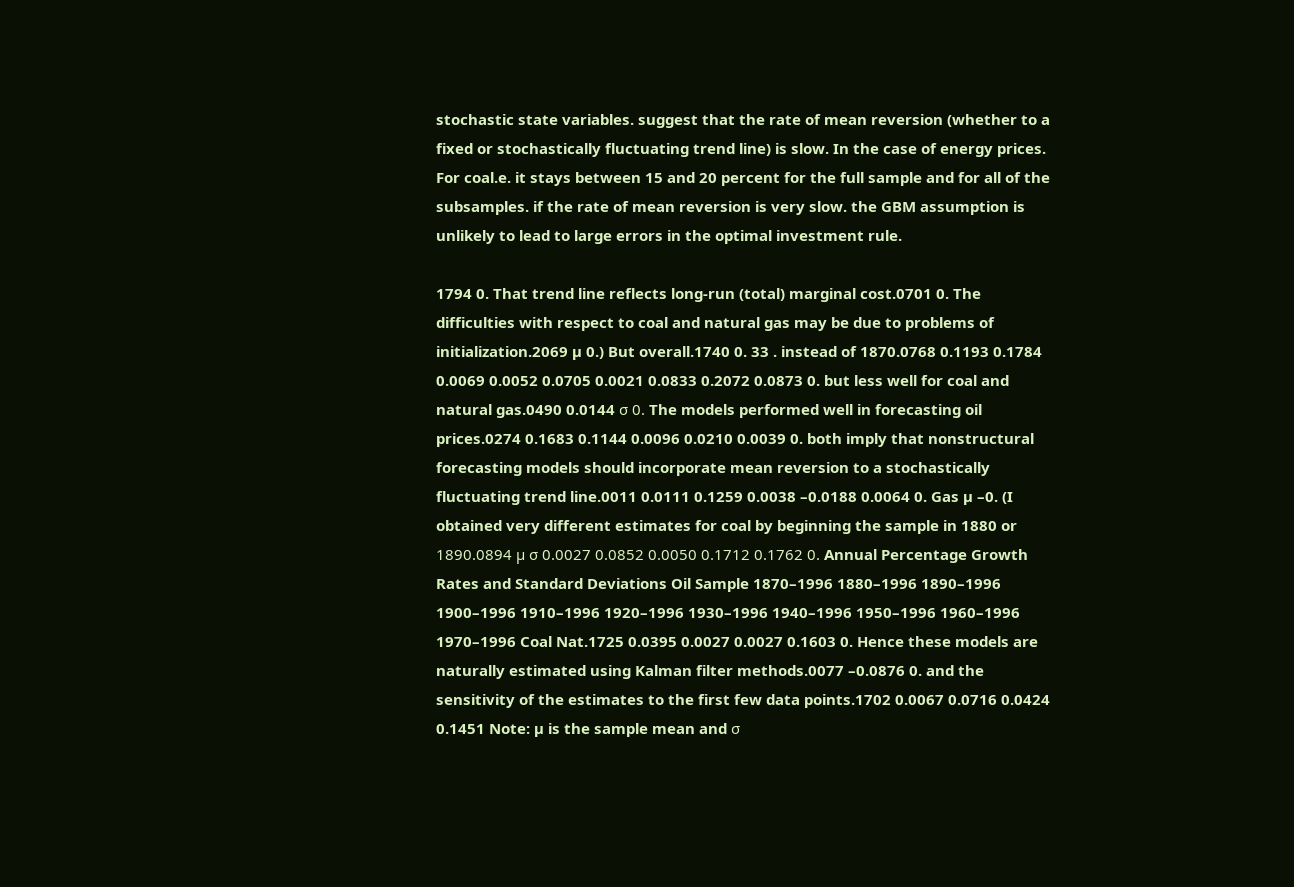stochastic state variables. suggest that the rate of mean reversion (whether to a fixed or stochastically fluctuating trend line) is slow. In the case of energy prices. For coal.e. it stays between 15 and 20 percent for the full sample and for all of the subsamples. if the rate of mean reversion is very slow. the GBM assumption is unlikely to lead to large errors in the optimal investment rule.

1794 0. That trend line reflects long-run (total) marginal cost.0701 0. The difficulties with respect to coal and natural gas may be due to problems of initialization.2069 µ 0.) But overall.1740 0. 33 . instead of 1870.0768 0.1193 0.1784 0.0069 0.0052 0.0705 0.0021 0.0833 0.2072 0.0873 0. but less well for coal and natural gas.0490 0.0144 σ 0. The models performed well in forecasting oil prices.0274 0.1683 0.1144 0.0096 0.0210 0.0039 0. both imply that nonstructural forecasting models should incorporate mean reversion to a stochastically fluctuating trend line.0011 0.0111 0.1259 0.0038 –0.0188 0.0064 0. Gas µ –0. (I obtained very different estimates for coal by beginning the sample in 1880 or 1890.0894 µ σ 0.0027 0.0852 0.0050 0.1712 0.1762 0. Annual Percentage Growth Rates and Standard Deviations Oil Sample 1870–1996 1880–1996 1890–1996 1900–1996 1910–1996 1920–1996 1930–1996 1940–1996 1950–1996 1960–1996 1970–1996 Coal Nat.1725 0.0395 0.0027 0.0027 0.1603 0. Hence these models are naturally estimated using Kalman filter methods.0077 –0.0876 0. and the sensitivity of the estimates to the first few data points.1702 0.0067 0.0716 0.0424 0.1451 Note: µ is the sample mean and σ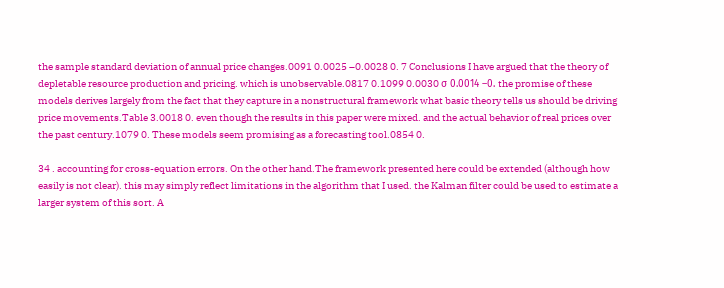the sample standard deviation of annual price changes.0091 0.0025 –0.0028 0. 7 Conclusions I have argued that the theory of depletable resource production and pricing. which is unobservable.0817 0.1099 0.0030 σ 0.0014 –0. the promise of these models derives largely from the fact that they capture in a nonstructural framework what basic theory tells us should be driving price movements.Table 3.0018 0. even though the results in this paper were mixed. and the actual behavior of real prices over the past century.1079 0. These models seem promising as a forecasting tool.0854 0.

34 . accounting for cross-equation errors. On the other hand.The framework presented here could be extended (although how easily is not clear). this may simply reflect limitations in the algorithm that I used. the Kalman filter could be used to estimate a larger system of this sort. A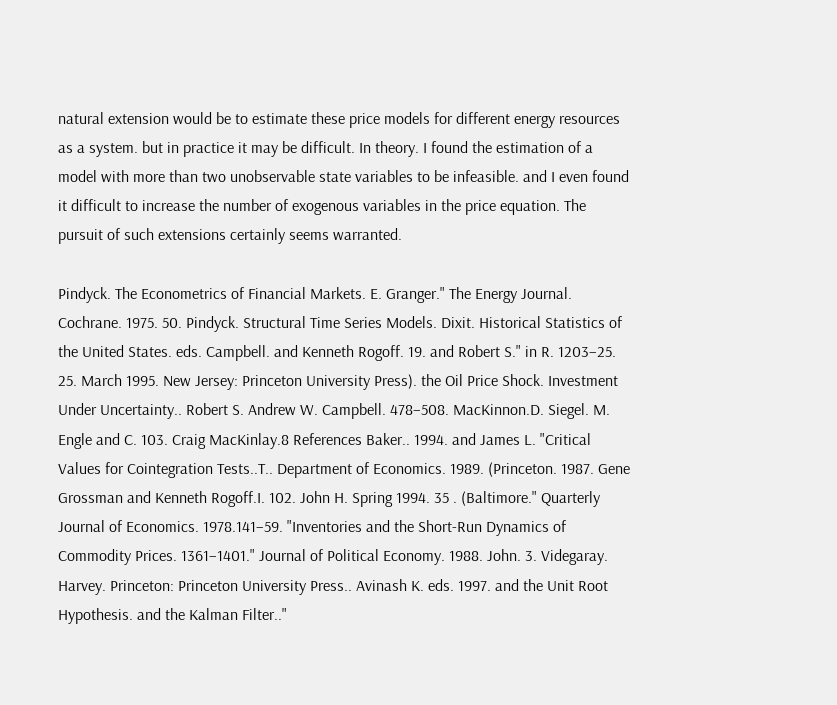natural extension would be to estimate these price models for different energy resources as a system. but in practice it may be difficult. In theory. I found the estimation of a model with more than two unobservable state variables to be infeasible. and I even found it difficult to increase the number of exogenous variables in the price equation. The pursuit of such extensions certainly seems warranted.

Pindyck. The Econometrics of Financial Markets. E. Granger." The Energy Journal. Cochrane. 1975. 50. Pindyck. Structural Time Series Models. Dixit. Historical Statistics of the United States. eds. Campbell. and Kenneth Rogoff. 19. and Robert S." in R. 1203–25. 25. March 1995. New Jersey: Princeton University Press). the Oil Price Shock. Investment Under Uncertainty.. Robert S. Andrew W. Campbell. 478–508. MacKinnon.D. Siegel. M. Engle and C. 103. Craig MacKinlay.8 References Baker.. 1994. and James L. "Critical Values for Cointegration Tests..T.. Department of Economics. 1989. (Princeton. 1987. Gene Grossman and Kenneth Rogoff.I. 102. John H. Spring 1994. 35 . (Baltimore." Quarterly Journal of Economics. 1978.141–59. "Inventories and the Short-Run Dynamics of Commodity Prices. 1361–1401." Journal of Political Economy. 1988. John. 3. Videgaray. Harvey. Princeton: Princeton University Press.. Avinash K. eds. 1997. and the Unit Root Hypothesis. and the Kalman Filter.."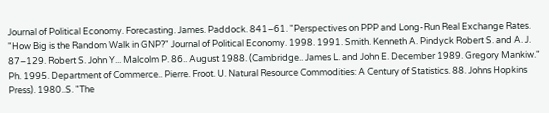Journal of Political Economy. Forecasting. James. Paddock. 841–61. "Perspectives on PPP and Long-Run Real Exchange Rates. "How Big is the Random Walk in GNP?" Journal of Political Economy. 1998. 1991. Smith. Kenneth A. Pindyck Robert S. and A. J. 87–129. Robert S. John Y... Malcolm P. 86.. August 1988. (Cambridge.. James L. and John E. December 1989. Gregory Mankiw." Ph. 1995. Department of Commerce.. Pierre. Froot. U. Natural Resource Commodities: A Century of Statistics. 88. Johns Hopkins Press). 1980..S. "The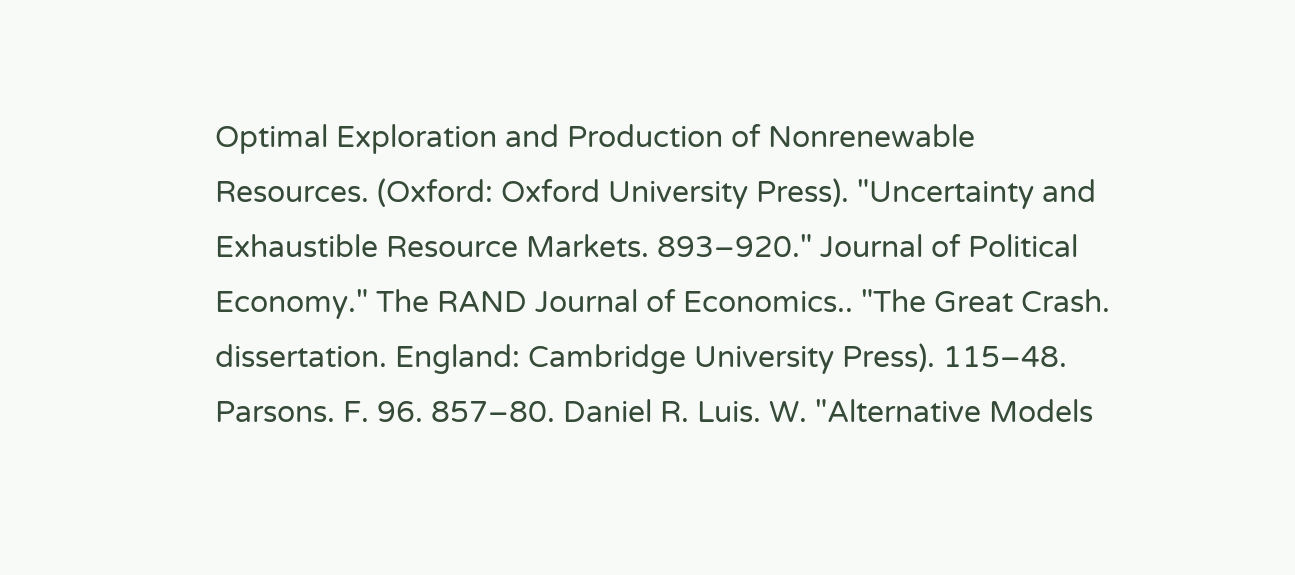Optimal Exploration and Production of Nonrenewable Resources. (Oxford: Oxford University Press). "Uncertainty and Exhaustible Resource Markets. 893–920." Journal of Political Economy." The RAND Journal of Economics.. "The Great Crash. dissertation. England: Cambridge University Press). 115–48. Parsons. F. 96. 857–80. Daniel R. Luis. W. "Alternative Models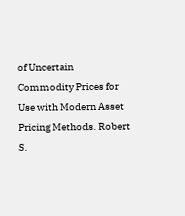of Uncertain Commodity Prices for Use with Modern Asset Pricing Methods. Robert S.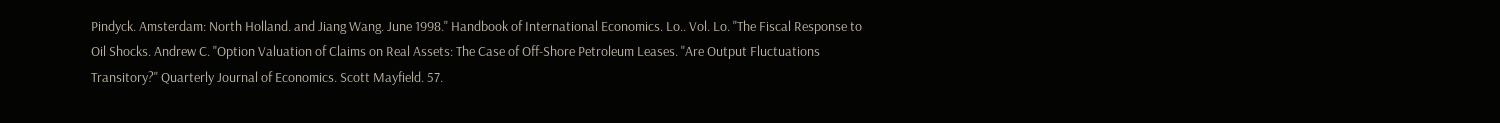Pindyck. Amsterdam: North Holland. and Jiang Wang. June 1998." Handbook of International Economics. Lo.. Vol. Lo. "The Fiscal Response to Oil Shocks. Andrew C. "Option Valuation of Claims on Real Assets: The Case of Off-Shore Petroleum Leases. "Are Output Fluctuations Transitory?" Quarterly Journal of Economics. Scott Mayfield. 57.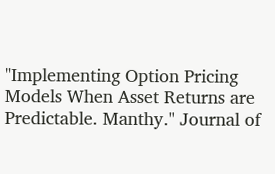"Implementing Option Pricing Models When Asset Returns are Predictable. Manthy." Journal of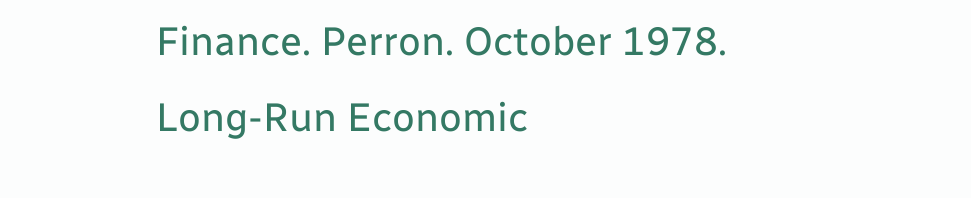Finance. Perron. October 1978. Long-Run Economic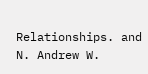Relationships. and N. Andrew W.